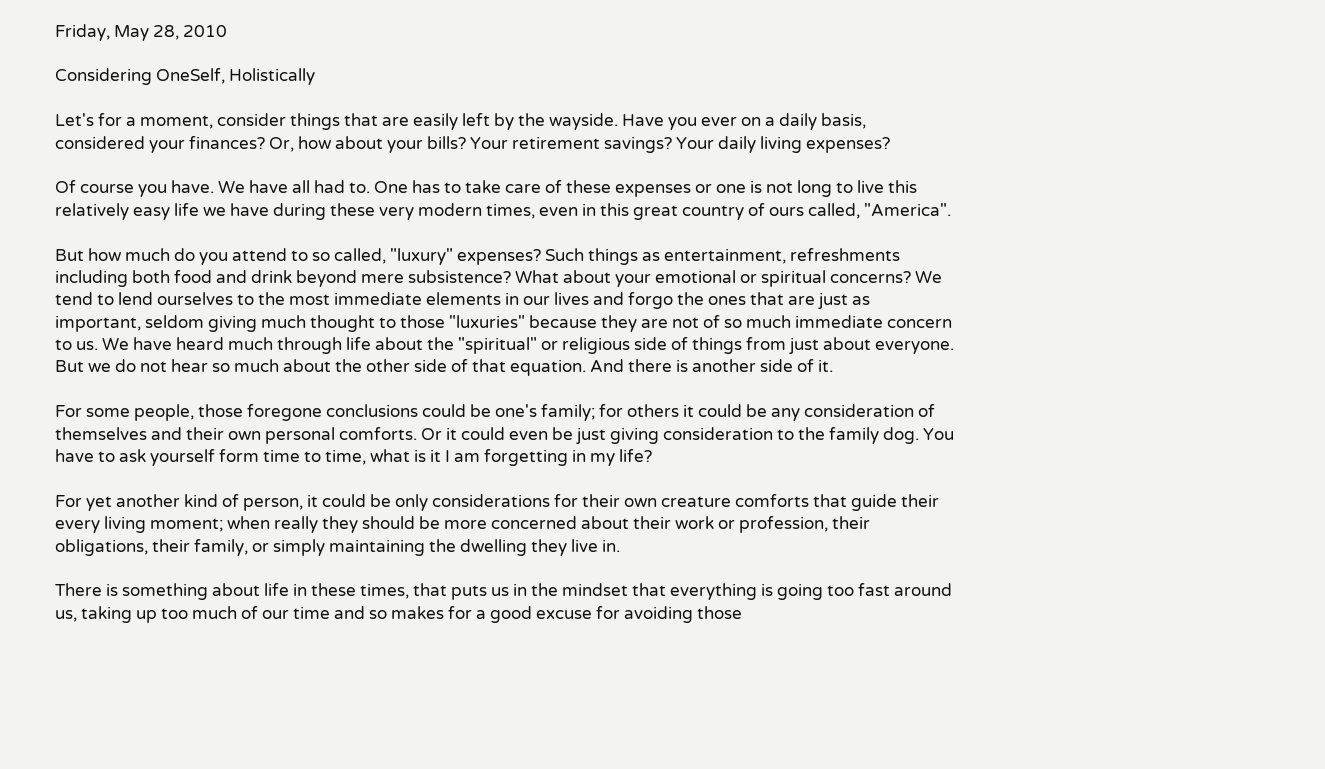Friday, May 28, 2010

Considering OneSelf, Holistically

Let's for a moment, consider things that are easily left by the wayside. Have you ever on a daily basis, considered your finances? Or, how about your bills? Your retirement savings? Your daily living expenses?

Of course you have. We have all had to. One has to take care of these expenses or one is not long to live this relatively easy life we have during these very modern times, even in this great country of ours called, "America".

But how much do you attend to so called, "luxury" expenses? Such things as entertainment, refreshments including both food and drink beyond mere subsistence? What about your emotional or spiritual concerns? We tend to lend ourselves to the most immediate elements in our lives and forgo the ones that are just as important, seldom giving much thought to those "luxuries" because they are not of so much immediate concern to us. We have heard much through life about the "spiritual" or religious side of things from just about everyone. But we do not hear so much about the other side of that equation. And there is another side of it.

For some people, those foregone conclusions could be one's family; for others it could be any consideration of themselves and their own personal comforts. Or it could even be just giving consideration to the family dog. You have to ask yourself form time to time, what is it I am forgetting in my life?

For yet another kind of person, it could be only considerations for their own creature comforts that guide their every living moment; when really they should be more concerned about their work or profession, their obligations, their family, or simply maintaining the dwelling they live in.

There is something about life in these times, that puts us in the mindset that everything is going too fast around us, taking up too much of our time and so makes for a good excuse for avoiding those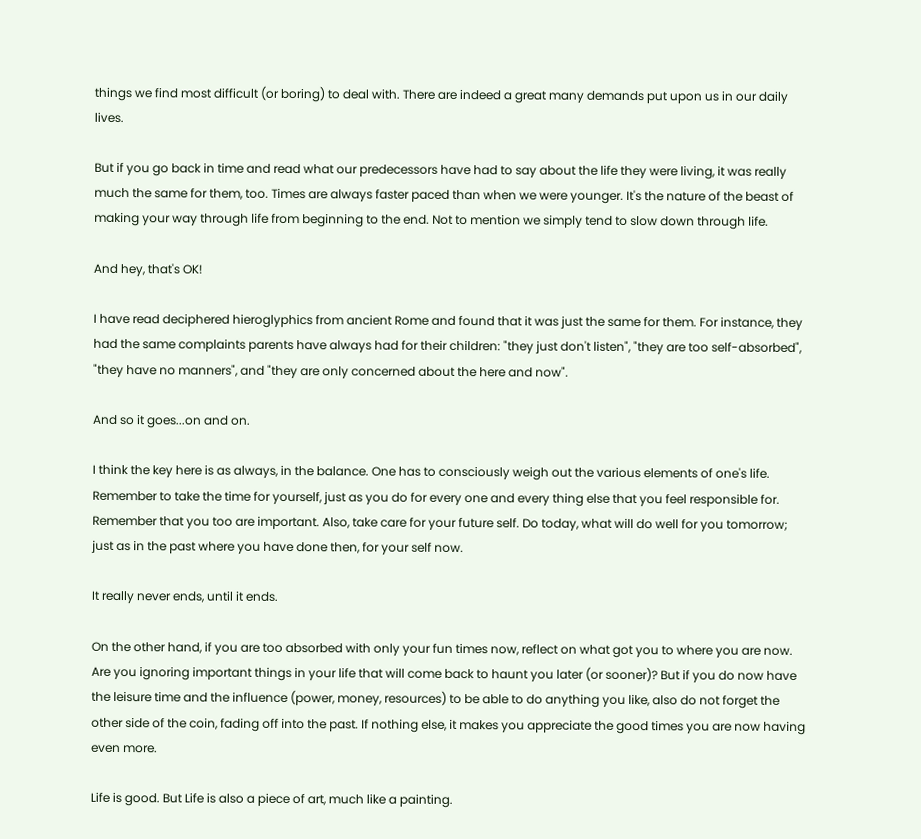things we find most difficult (or boring) to deal with. There are indeed a great many demands put upon us in our daily lives.

But if you go back in time and read what our predecessors have had to say about the life they were living, it was really much the same for them, too. Times are always faster paced than when we were younger. It's the nature of the beast of making your way through life from beginning to the end. Not to mention we simply tend to slow down through life.

And hey, that's OK!

I have read deciphered hieroglyphics from ancient Rome and found that it was just the same for them. For instance, they had the same complaints parents have always had for their children: "they just don't listen", "they are too self-absorbed", "they have no manners", and "they are only concerned about the here and now".

And so it goes...on and on.

I think the key here is as always, in the balance. One has to consciously weigh out the various elements of one's life. Remember to take the time for yourself, just as you do for every one and every thing else that you feel responsible for. Remember that you too are important. Also, take care for your future self. Do today, what will do well for you tomorrow; just as in the past where you have done then, for your self now.

It really never ends, until it ends.

On the other hand, if you are too absorbed with only your fun times now, reflect on what got you to where you are now. Are you ignoring important things in your life that will come back to haunt you later (or sooner)? But if you do now have the leisure time and the influence (power, money, resources) to be able to do anything you like, also do not forget the other side of the coin, fading off into the past. If nothing else, it makes you appreciate the good times you are now having even more.

Life is good. But Life is also a piece of art, much like a painting.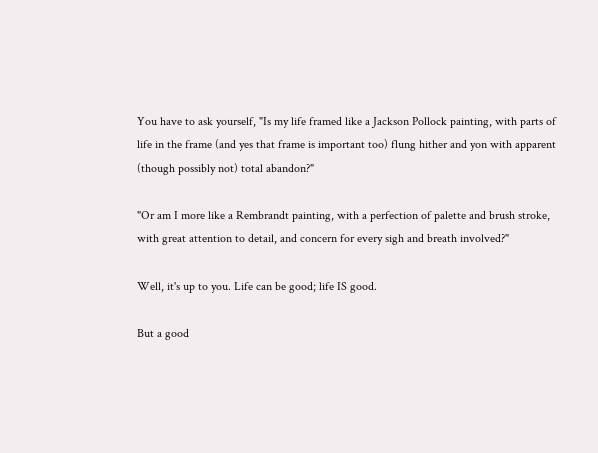You have to ask yourself, "Is my life framed like a Jackson Pollock painting, with parts of life in the frame (and yes that frame is important too) flung hither and yon with apparent (though possibly not) total abandon?"

"Or am I more like a Rembrandt painting, with a perfection of palette and brush stroke, with great attention to detail, and concern for every sigh and breath involved?"

Well, it's up to you. Life can be good; life IS good.

But a good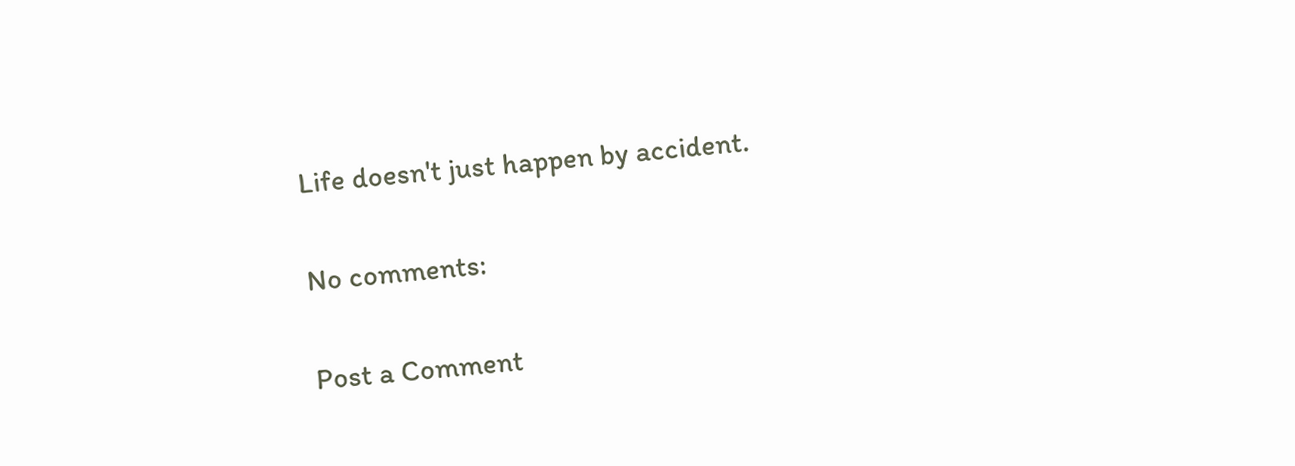Life doesn't just happen by accident.

No comments:

Post a Comment